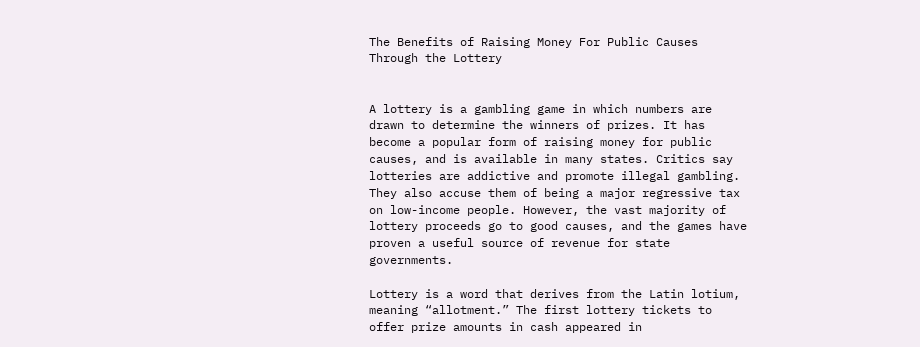The Benefits of Raising Money For Public Causes Through the Lottery


A lottery is a gambling game in which numbers are drawn to determine the winners of prizes. It has become a popular form of raising money for public causes, and is available in many states. Critics say lotteries are addictive and promote illegal gambling. They also accuse them of being a major regressive tax on low-income people. However, the vast majority of lottery proceeds go to good causes, and the games have proven a useful source of revenue for state governments.

Lottery is a word that derives from the Latin lotium, meaning “allotment.” The first lottery tickets to offer prize amounts in cash appeared in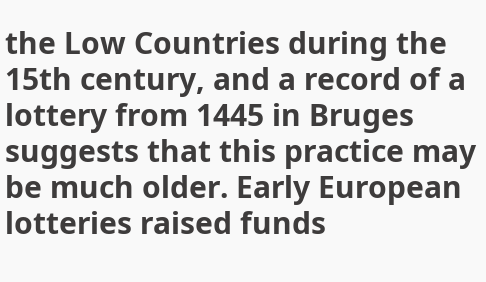the Low Countries during the 15th century, and a record of a lottery from 1445 in Bruges suggests that this practice may be much older. Early European lotteries raised funds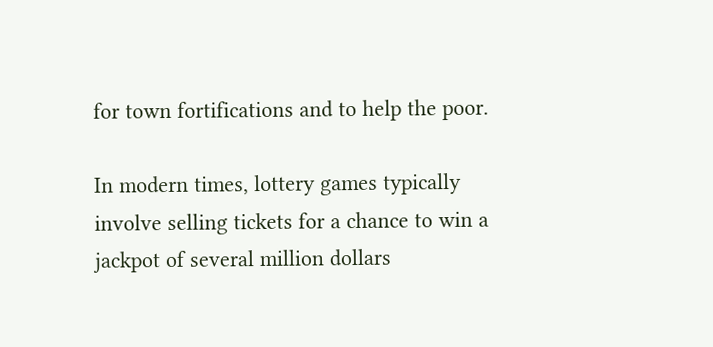for town fortifications and to help the poor.

In modern times, lottery games typically involve selling tickets for a chance to win a jackpot of several million dollars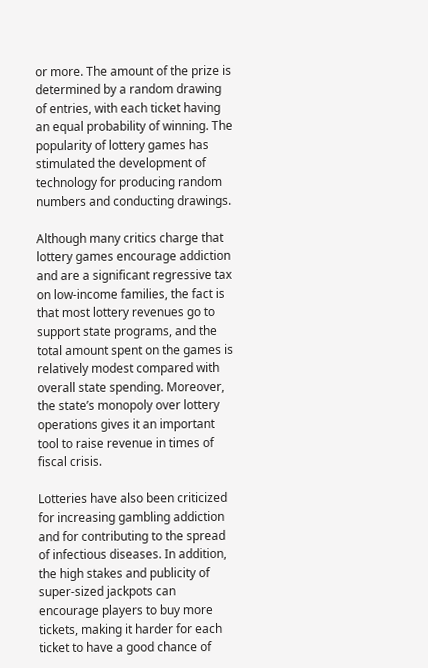or more. The amount of the prize is determined by a random drawing of entries, with each ticket having an equal probability of winning. The popularity of lottery games has stimulated the development of technology for producing random numbers and conducting drawings.

Although many critics charge that lottery games encourage addiction and are a significant regressive tax on low-income families, the fact is that most lottery revenues go to support state programs, and the total amount spent on the games is relatively modest compared with overall state spending. Moreover, the state’s monopoly over lottery operations gives it an important tool to raise revenue in times of fiscal crisis.

Lotteries have also been criticized for increasing gambling addiction and for contributing to the spread of infectious diseases. In addition, the high stakes and publicity of super-sized jackpots can encourage players to buy more tickets, making it harder for each ticket to have a good chance of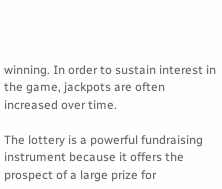winning. In order to sustain interest in the game, jackpots are often increased over time.

The lottery is a powerful fundraising instrument because it offers the prospect of a large prize for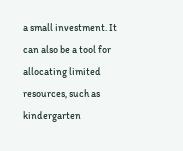a small investment. It can also be a tool for allocating limited resources, such as kindergarten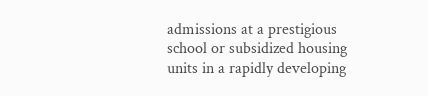admissions at a prestigious school or subsidized housing units in a rapidly developing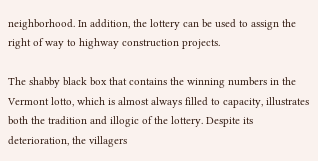neighborhood. In addition, the lottery can be used to assign the right of way to highway construction projects.

The shabby black box that contains the winning numbers in the Vermont lotto, which is almost always filled to capacity, illustrates both the tradition and illogic of the lottery. Despite its deterioration, the villagers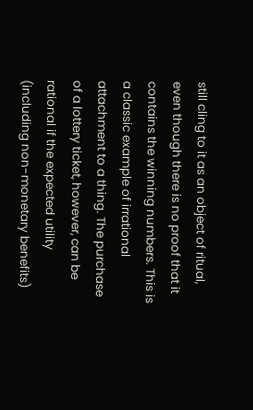still cling to it as an object of ritual, even though there is no proof that it contains the winning numbers. This is a classic example of irrational attachment to a thing. The purchase of a lottery ticket, however, can be rational if the expected utility (including non-monetary benefits)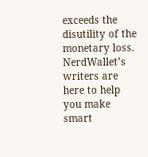exceeds the disutility of the monetary loss. NerdWallet’s writers are here to help you make smart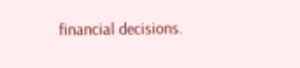financial decisions.